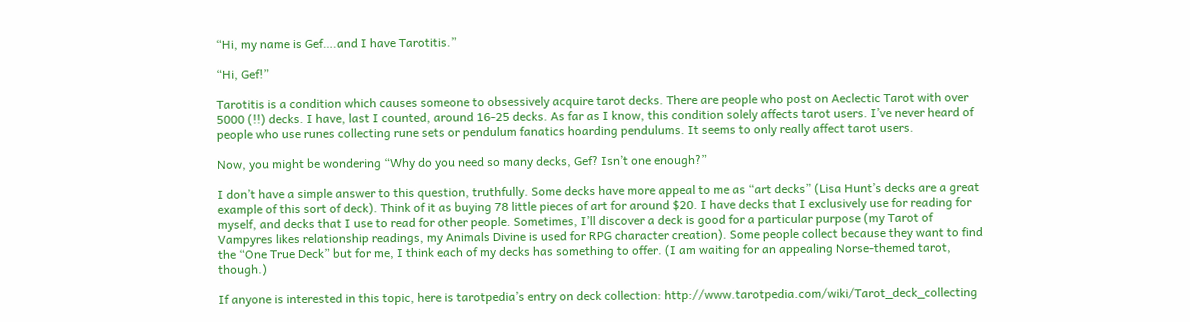“Hi, my name is Gef….and I have Tarotitis.”

“Hi, Gef!”

Tarotitis is a condition which causes someone to obsessively acquire tarot decks. There are people who post on Aeclectic Tarot with over 5000 (!!) decks. I have, last I counted, around 16-25 decks. As far as I know, this condition solely affects tarot users. I’ve never heard of people who use runes collecting rune sets or pendulum fanatics hoarding pendulums. It seems to only really affect tarot users.

Now, you might be wondering “Why do you need so many decks, Gef? Isn’t one enough?”

I don’t have a simple answer to this question, truthfully. Some decks have more appeal to me as “art decks” (Lisa Hunt’s decks are a great example of this sort of deck). Think of it as buying 78 little pieces of art for around $20. I have decks that I exclusively use for reading for myself, and decks that I use to read for other people. Sometimes, I’ll discover a deck is good for a particular purpose (my Tarot of Vampyres likes relationship readings, my Animals Divine is used for RPG character creation). Some people collect because they want to find the “One True Deck” but for me, I think each of my decks has something to offer. (I am waiting for an appealing Norse-themed tarot, though.)

If anyone is interested in this topic, here is tarotpedia’s entry on deck collection: http://www.tarotpedia.com/wiki/Tarot_deck_collecting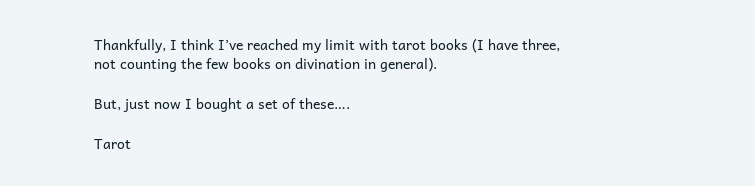Thankfully, I think I’ve reached my limit with tarot books (I have three, not counting the few books on divination in general).

But, just now I bought a set of these….

Tarot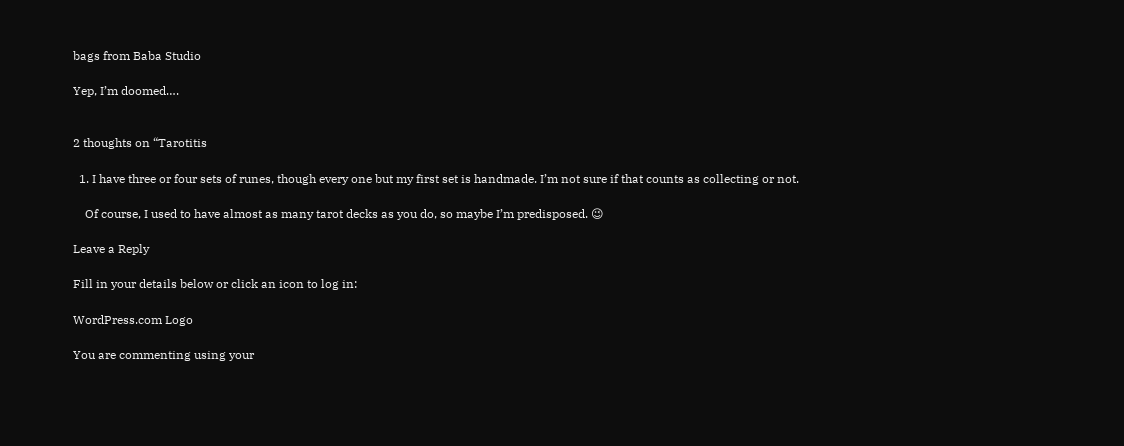bags from Baba Studio

Yep, I’m doomed….


2 thoughts on “Tarotitis

  1. I have three or four sets of runes, though every one but my first set is handmade. I’m not sure if that counts as collecting or not.

    Of course, I used to have almost as many tarot decks as you do, so maybe I’m predisposed. 😉

Leave a Reply

Fill in your details below or click an icon to log in:

WordPress.com Logo

You are commenting using your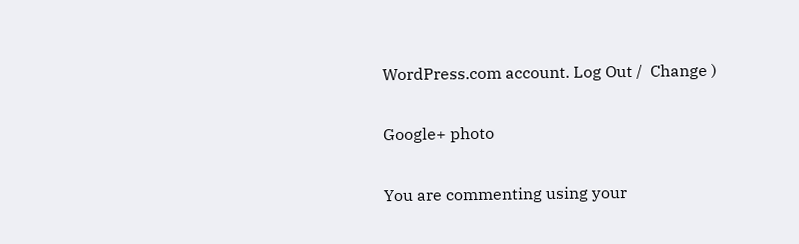WordPress.com account. Log Out /  Change )

Google+ photo

You are commenting using your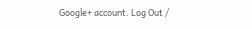Google+ account. Log Out /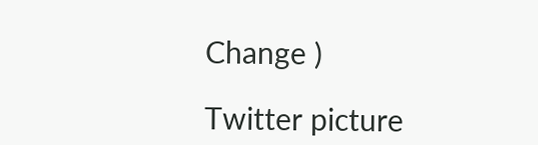Change )

Twitter picture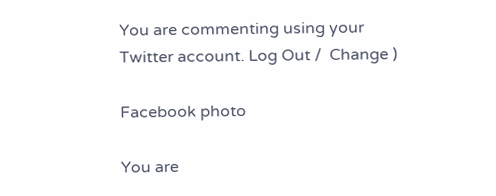You are commenting using your Twitter account. Log Out /  Change )

Facebook photo

You are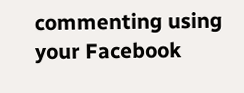commenting using your Facebook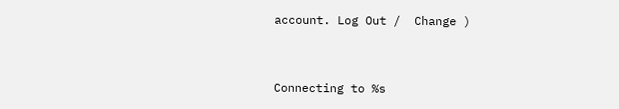account. Log Out /  Change )


Connecting to %s